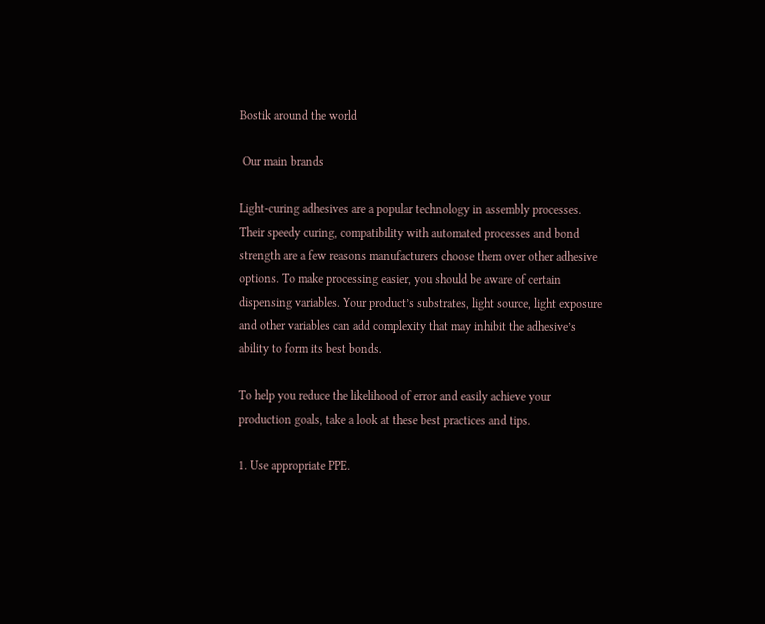Bostik around the world

 Our main brands

Light-curing adhesives are a popular technology in assembly processes. Their speedy curing, compatibility with automated processes and bond strength are a few reasons manufacturers choose them over other adhesive options. To make processing easier, you should be aware of certain dispensing variables. Your product’s substrates, light source, light exposure and other variables can add complexity that may inhibit the adhesive’s ability to form its best bonds.

To help you reduce the likelihood of error and easily achieve your production goals, take a look at these best practices and tips.

1. Use appropriate PPE.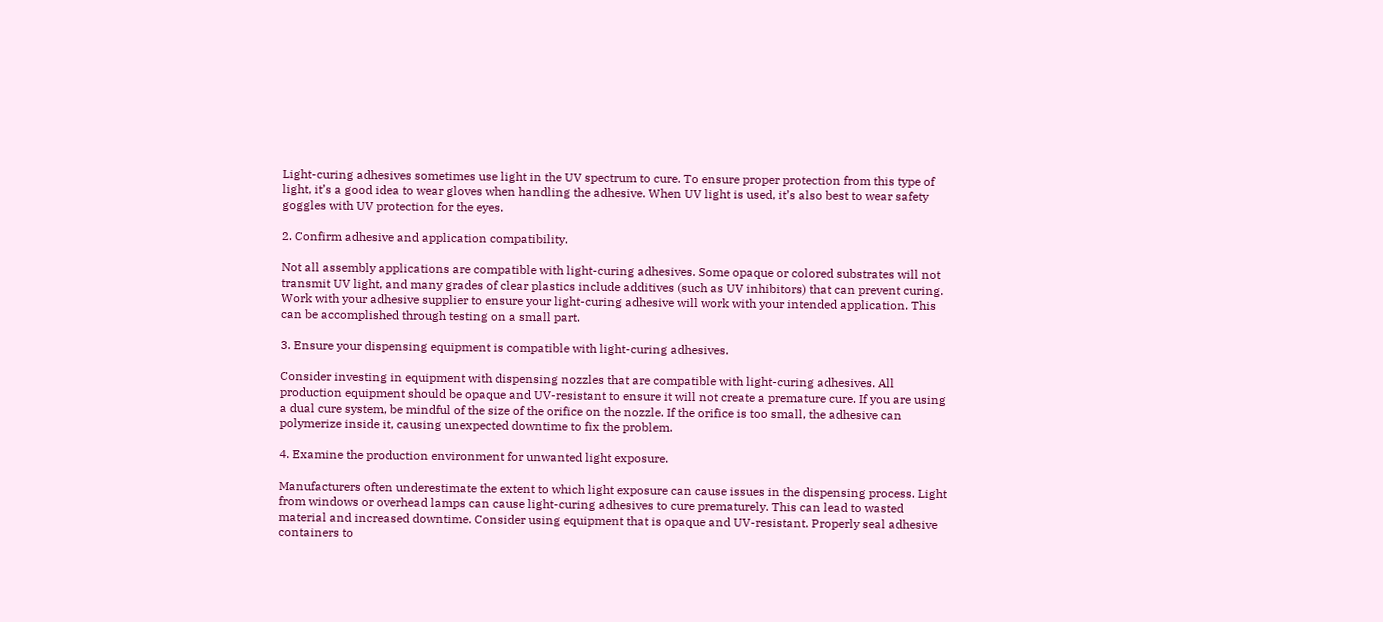Light-curing adhesives sometimes use light in the UV spectrum to cure. To ensure proper protection from this type of light, it’s a good idea to wear gloves when handling the adhesive. When UV light is used, it’s also best to wear safety goggles with UV protection for the eyes.

2. Confirm adhesive and application compatibility.

Not all assembly applications are compatible with light-curing adhesives. Some opaque or colored substrates will not transmit UV light, and many grades of clear plastics include additives (such as UV inhibitors) that can prevent curing. Work with your adhesive supplier to ensure your light-curing adhesive will work with your intended application. This can be accomplished through testing on a small part.

3. Ensure your dispensing equipment is compatible with light-curing adhesives.

Consider investing in equipment with dispensing nozzles that are compatible with light-curing adhesives. All production equipment should be opaque and UV-resistant to ensure it will not create a premature cure. If you are using a dual cure system, be mindful of the size of the orifice on the nozzle. If the orifice is too small, the adhesive can polymerize inside it, causing unexpected downtime to fix the problem.

4. Examine the production environment for unwanted light exposure.

Manufacturers often underestimate the extent to which light exposure can cause issues in the dispensing process. Light from windows or overhead lamps can cause light-curing adhesives to cure prematurely. This can lead to wasted material and increased downtime. Consider using equipment that is opaque and UV-resistant. Properly seal adhesive containers to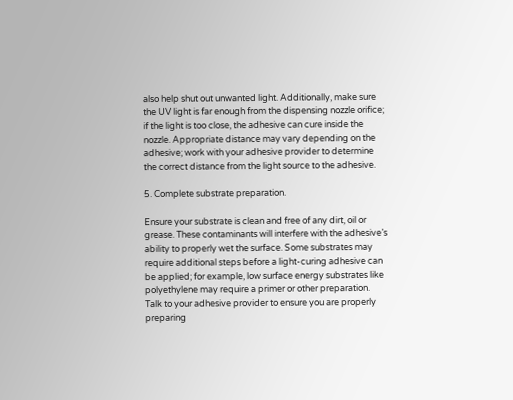also help shut out unwanted light. Additionally, make sure the UV light is far enough from the dispensing nozzle orifice; if the light is too close, the adhesive can cure inside the nozzle. Appropriate distance may vary depending on the adhesive; work with your adhesive provider to determine the correct distance from the light source to the adhesive.

5. Complete substrate preparation.

Ensure your substrate is clean and free of any dirt, oil or grease. These contaminants will interfere with the adhesive’s ability to properly wet the surface. Some substrates may require additional steps before a light-curing adhesive can be applied; for example, low surface energy substrates like polyethylene may require a primer or other preparation. Talk to your adhesive provider to ensure you are properly preparing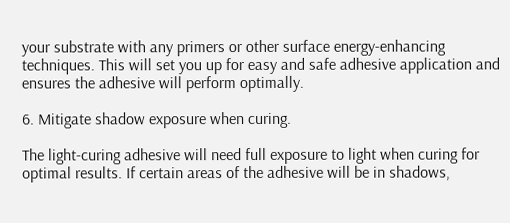your substrate with any primers or other surface energy-enhancing techniques. This will set you up for easy and safe adhesive application and ensures the adhesive will perform optimally.

6. Mitigate shadow exposure when curing.

The light-curing adhesive will need full exposure to light when curing for optimal results. If certain areas of the adhesive will be in shadows,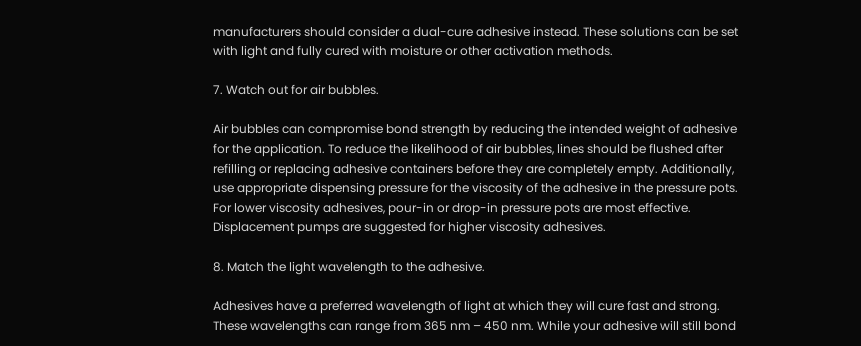manufacturers should consider a dual-cure adhesive instead. These solutions can be set with light and fully cured with moisture or other activation methods.

7. Watch out for air bubbles.

Air bubbles can compromise bond strength by reducing the intended weight of adhesive for the application. To reduce the likelihood of air bubbles, lines should be flushed after refilling or replacing adhesive containers before they are completely empty. Additionally, use appropriate dispensing pressure for the viscosity of the adhesive in the pressure pots. For lower viscosity adhesives, pour-in or drop-in pressure pots are most effective. Displacement pumps are suggested for higher viscosity adhesives.

8. Match the light wavelength to the adhesive.

Adhesives have a preferred wavelength of light at which they will cure fast and strong. These wavelengths can range from 365 nm – 450 nm. While your adhesive will still bond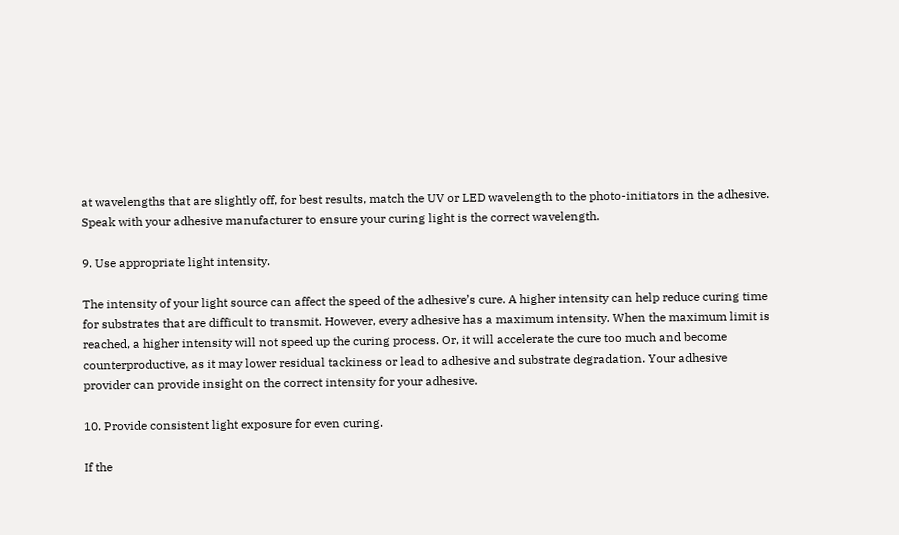at wavelengths that are slightly off, for best results, match the UV or LED wavelength to the photo-initiators in the adhesive. Speak with your adhesive manufacturer to ensure your curing light is the correct wavelength.

9. Use appropriate light intensity.

The intensity of your light source can affect the speed of the adhesive’s cure. A higher intensity can help reduce curing time for substrates that are difficult to transmit. However, every adhesive has a maximum intensity. When the maximum limit is reached, a higher intensity will not speed up the curing process. Or, it will accelerate the cure too much and become counterproductive, as it may lower residual tackiness or lead to adhesive and substrate degradation. Your adhesive provider can provide insight on the correct intensity for your adhesive.

10. Provide consistent light exposure for even curing.

If the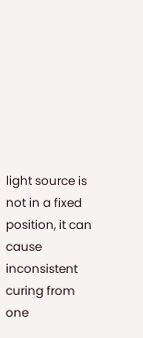light source is not in a fixed position, it can cause inconsistent curing from one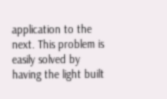application to the next. This problem is easily solved by having the light built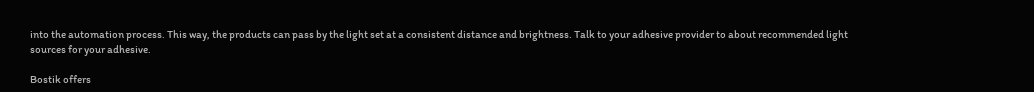into the automation process. This way, the products can pass by the light set at a consistent distance and brightness. Talk to your adhesive provider to about recommended light sources for your adhesive.

Bostik offers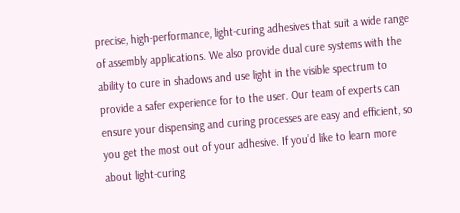precise, high-performance, light-curing adhesives that suit a wide range of assembly applications. We also provide dual cure systems with the ability to cure in shadows and use light in the visible spectrum to provide a safer experience for to the user. Our team of experts can ensure your dispensing and curing processes are easy and efficient, so you get the most out of your adhesive. If you’d like to learn more about light-curing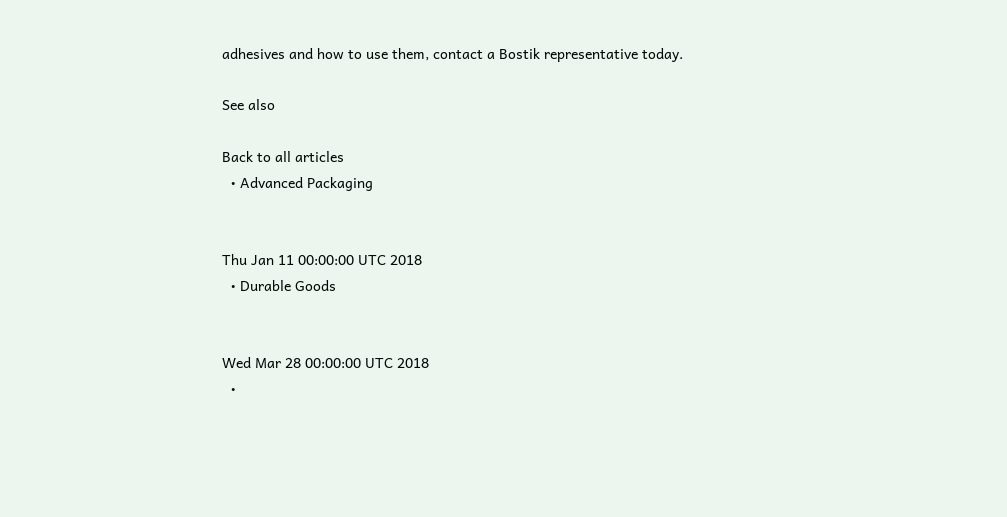adhesives and how to use them, contact a Bostik representative today.

See also

Back to all articles
  • Advanced Packaging


Thu Jan 11 00:00:00 UTC 2018
  • Durable Goods


Wed Mar 28 00:00:00 UTC 2018
  •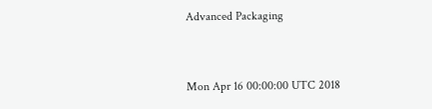Advanced Packaging


Mon Apr 16 00:00:00 UTC 2018